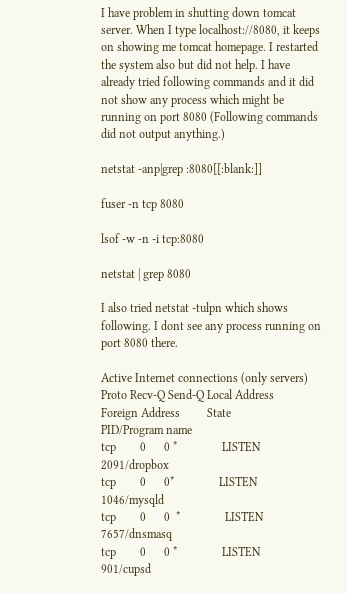I have problem in shutting down tomcat server. When I type localhost://8080, it keeps on showing me tomcat homepage. I restarted the system also but did not help. I have already tried following commands and it did not show any process which might be running on port 8080 (Following commands did not output anything.)

netstat -anp|grep :8080[[:blank:]]

fuser -n tcp 8080

lsof -w -n -i tcp:8080

netstat | grep 8080

I also tried netstat -tulpn which shows following. I dont see any process running on port 8080 there.

Active Internet connections (only servers)
Proto Recv-Q Send-Q Local Address           Foreign Address         State            PID/Program name
tcp        0      0 *               LISTEN         2091/dropbox
tcp        0      0*               LISTEN      1046/mysqld
tcp        0      0  *               LISTEN      7657/dnsmasq
tcp        0      0 *               LISTEN      901/cupsd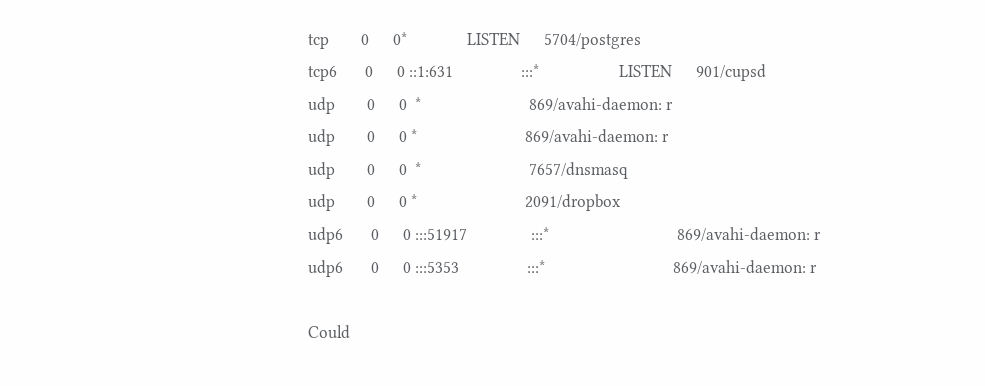tcp        0      0*               LISTEN      5704/postgres
tcp6       0      0 ::1:631                 :::*                    LISTEN      901/cupsd
udp        0      0  *                           869/avahi-daemon: r
udp        0      0 *                           869/avahi-daemon: r
udp        0      0  *                           7657/dnsmasq
udp        0      0 *                           2091/dropbox
udp6       0      0 :::51917                :::*                                869/avahi-daemon: r
udp6       0      0 :::5353                 :::*                                869/avahi-daemon: r

Could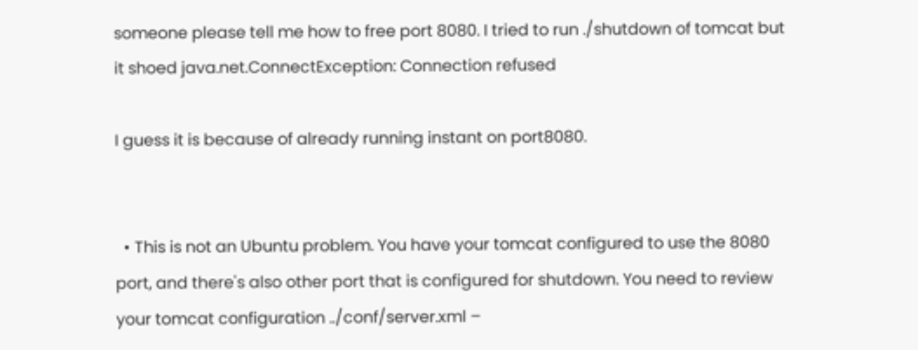someone please tell me how to free port 8080. I tried to run ./shutdown of tomcat but it shoed java.net.ConnectException: Connection refused

I guess it is because of already running instant on port8080.


  • This is not an Ubuntu problem. You have your tomcat configured to use the 8080 port, and there's also other port that is configured for shutdown. You need to review your tomcat configuration ../conf/server.xml –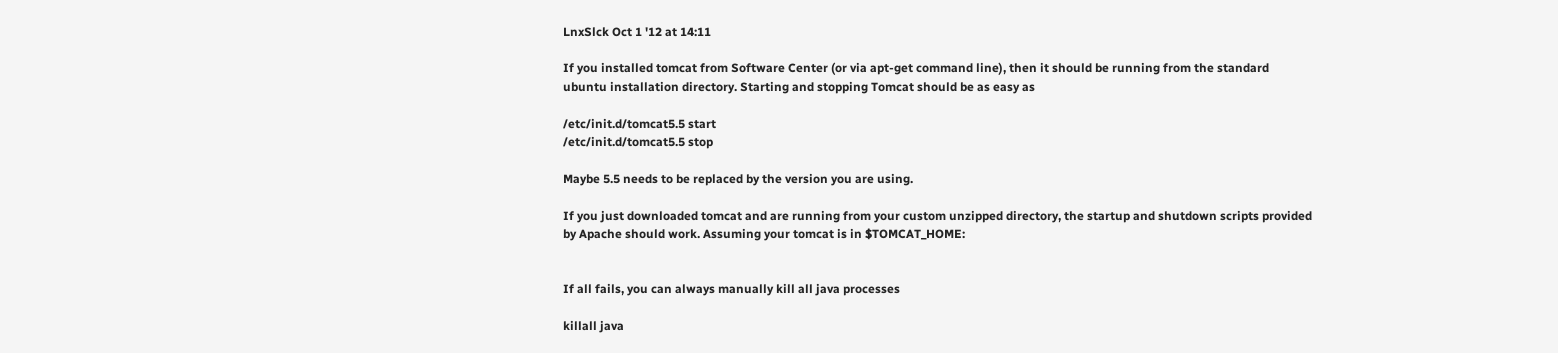LnxSlck Oct 1 '12 at 14:11

If you installed tomcat from Software Center (or via apt-get command line), then it should be running from the standard ubuntu installation directory. Starting and stopping Tomcat should be as easy as

/etc/init.d/tomcat5.5 start
/etc/init.d/tomcat5.5 stop

Maybe 5.5 needs to be replaced by the version you are using.

If you just downloaded tomcat and are running from your custom unzipped directory, the startup and shutdown scripts provided by Apache should work. Assuming your tomcat is in $TOMCAT_HOME:


If all fails, you can always manually kill all java processes

killall java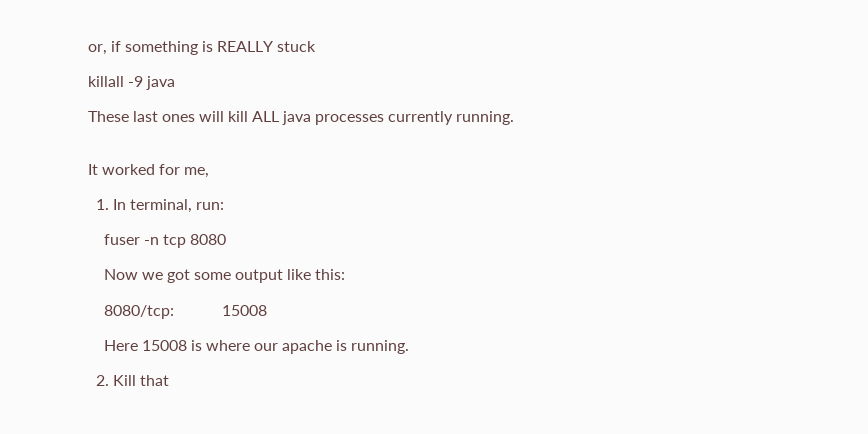or, if something is REALLY stuck

killall -9 java

These last ones will kill ALL java processes currently running.


It worked for me,

  1. In terminal, run:

    fuser -n tcp 8080

    Now we got some output like this:

    8080/tcp:            15008

    Here 15008 is where our apache is running.

  2. Kill that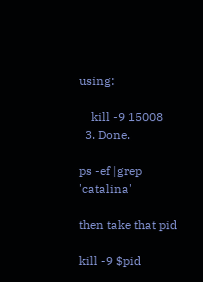using:

    kill -9 15008
  3. Done.

ps -ef |grep 'catalina'

then take that pid

kill -9 $pid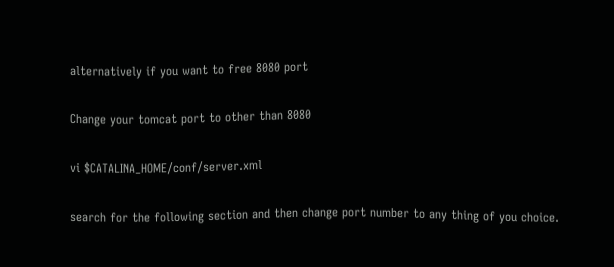alternatively if you want to free 8080 port

Change your tomcat port to other than 8080

vi $CATALINA_HOME/conf/server.xml

search for the following section and then change port number to any thing of you choice.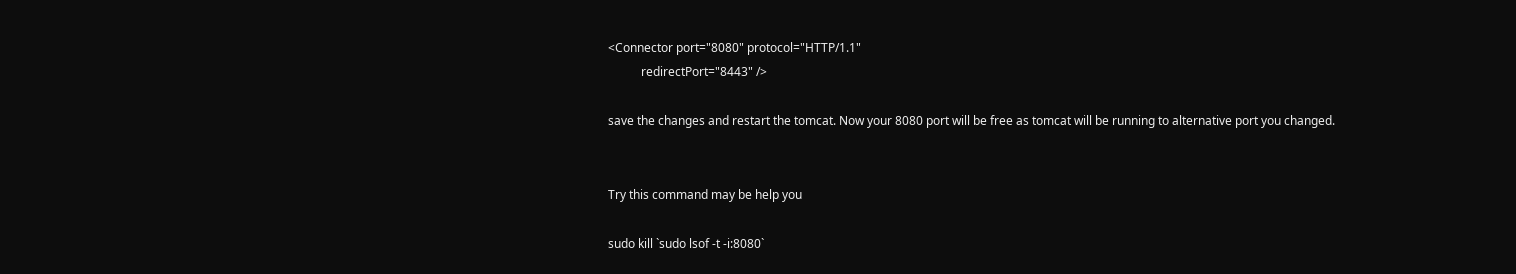<Connector port="8080" protocol="HTTP/1.1"
           redirectPort="8443" />

save the changes and restart the tomcat. Now your 8080 port will be free as tomcat will be running to alternative port you changed.


Try this command may be help you

sudo kill `sudo lsof -t -i:8080`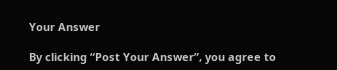Your Answer

By clicking “Post Your Answer”, you agree to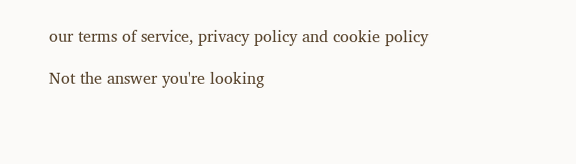our terms of service, privacy policy and cookie policy

Not the answer you're looking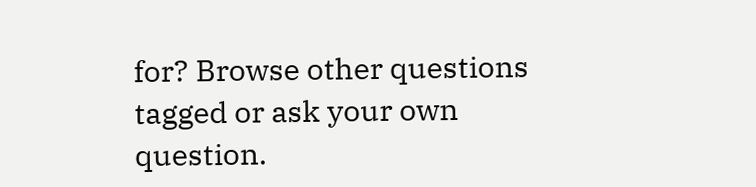for? Browse other questions tagged or ask your own question.